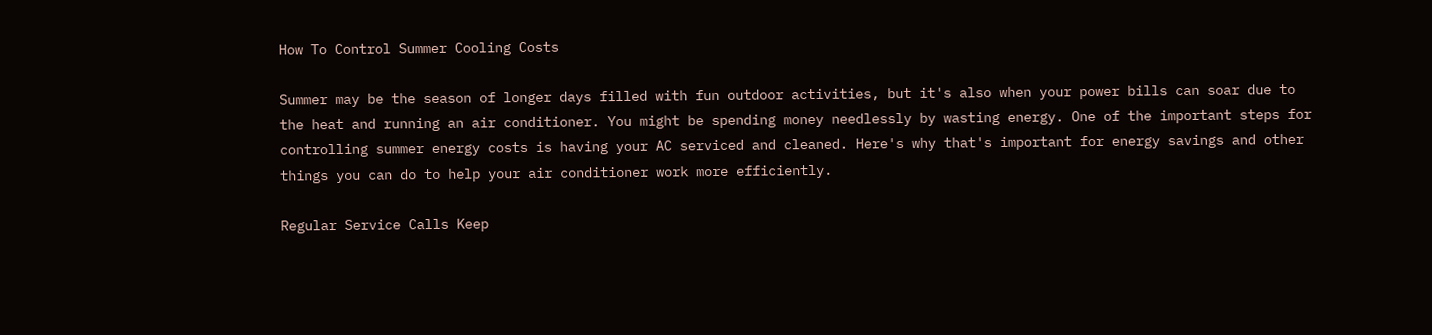How To Control Summer Cooling Costs

Summer may be the season of longer days filled with fun outdoor activities, but it's also when your power bills can soar due to the heat and running an air conditioner. You might be spending money needlessly by wasting energy. One of the important steps for controlling summer energy costs is having your AC serviced and cleaned. Here's why that's important for energy savings and other things you can do to help your air conditioner work more efficiently.

Regular Service Calls Keep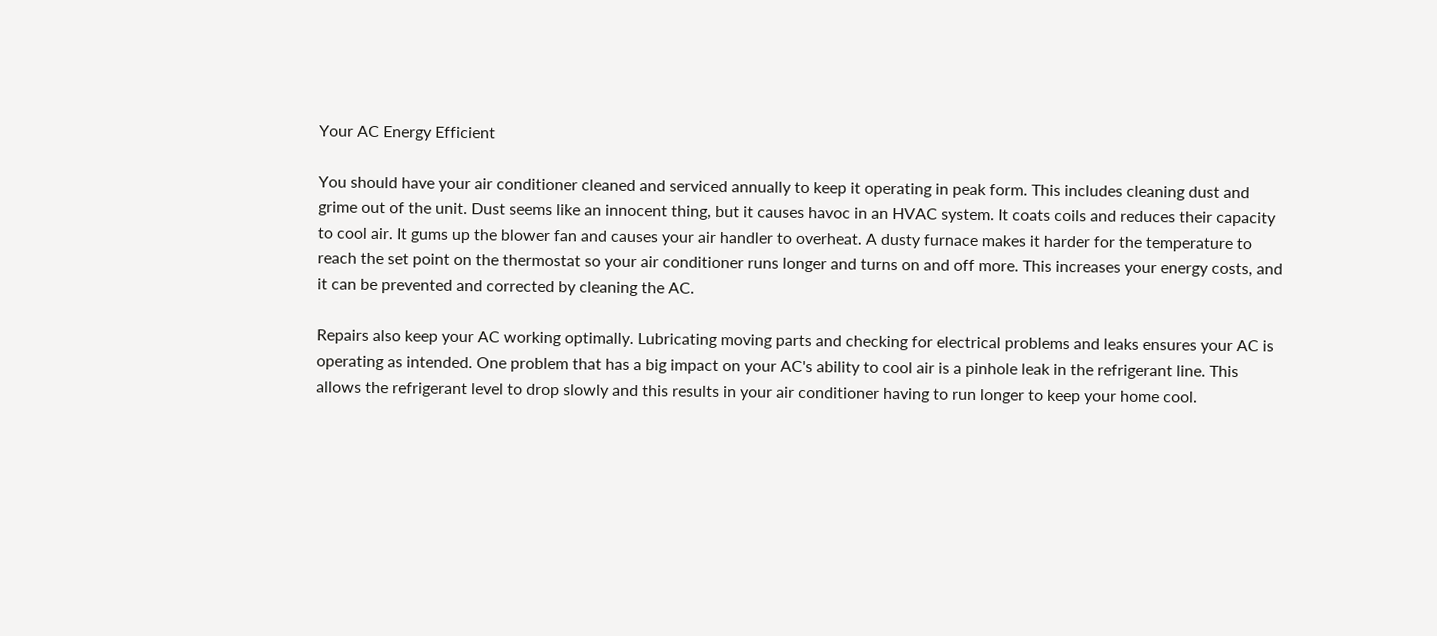Your AC Energy Efficient

You should have your air conditioner cleaned and serviced annually to keep it operating in peak form. This includes cleaning dust and grime out of the unit. Dust seems like an innocent thing, but it causes havoc in an HVAC system. It coats coils and reduces their capacity to cool air. It gums up the blower fan and causes your air handler to overheat. A dusty furnace makes it harder for the temperature to reach the set point on the thermostat so your air conditioner runs longer and turns on and off more. This increases your energy costs, and it can be prevented and corrected by cleaning the AC.

Repairs also keep your AC working optimally. Lubricating moving parts and checking for electrical problems and leaks ensures your AC is operating as intended. One problem that has a big impact on your AC's ability to cool air is a pinhole leak in the refrigerant line. This allows the refrigerant level to drop slowly and this results in your air conditioner having to run longer to keep your home cool.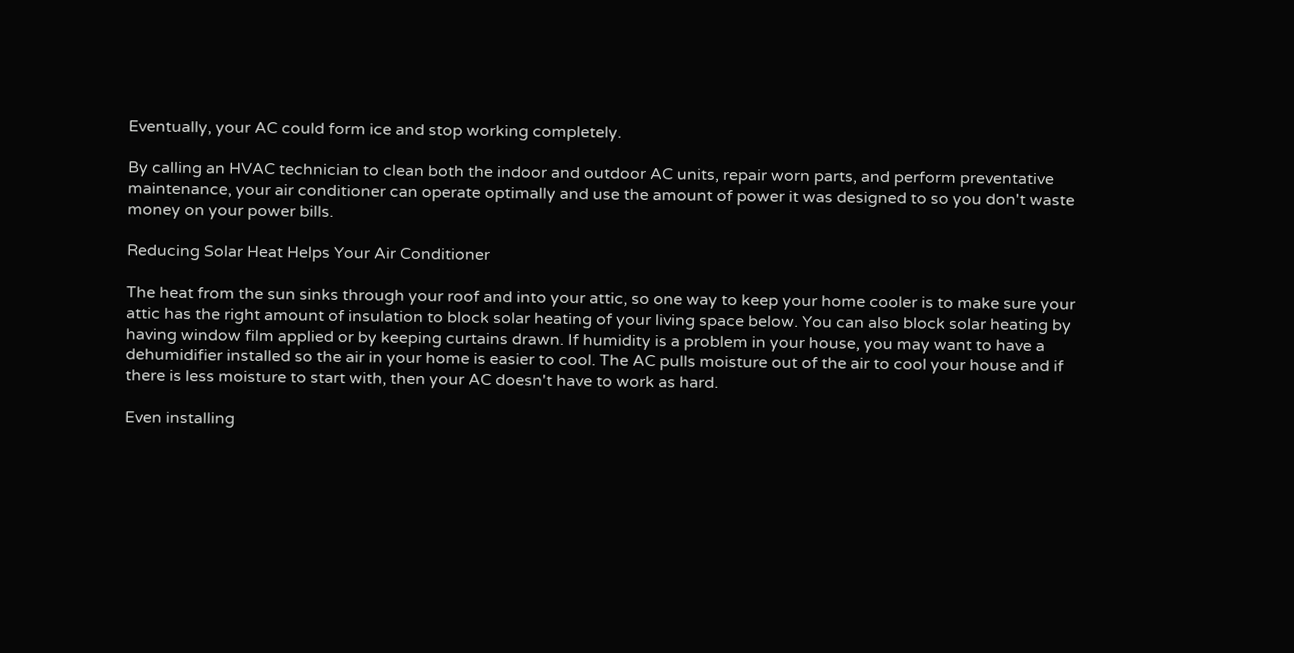Eventually, your AC could form ice and stop working completely.

By calling an HVAC technician to clean both the indoor and outdoor AC units, repair worn parts, and perform preventative maintenance, your air conditioner can operate optimally and use the amount of power it was designed to so you don't waste money on your power bills.

Reducing Solar Heat Helps Your Air Conditioner

The heat from the sun sinks through your roof and into your attic, so one way to keep your home cooler is to make sure your attic has the right amount of insulation to block solar heating of your living space below. You can also block solar heating by having window film applied or by keeping curtains drawn. If humidity is a problem in your house, you may want to have a dehumidifier installed so the air in your home is easier to cool. The AC pulls moisture out of the air to cool your house and if there is less moisture to start with, then your AC doesn't have to work as hard.

Even installing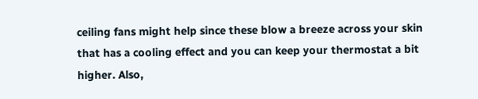ceiling fans might help since these blow a breeze across your skin that has a cooling effect and you can keep your thermostat a bit higher. Also,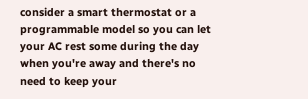consider a smart thermostat or a programmable model so you can let your AC rest some during the day when you're away and there's no need to keep your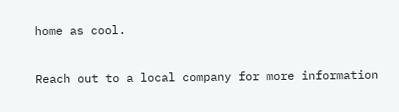home as cool.

Reach out to a local company for more information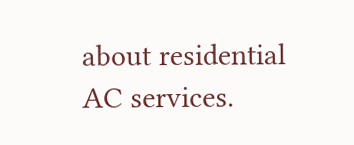about residential AC services.